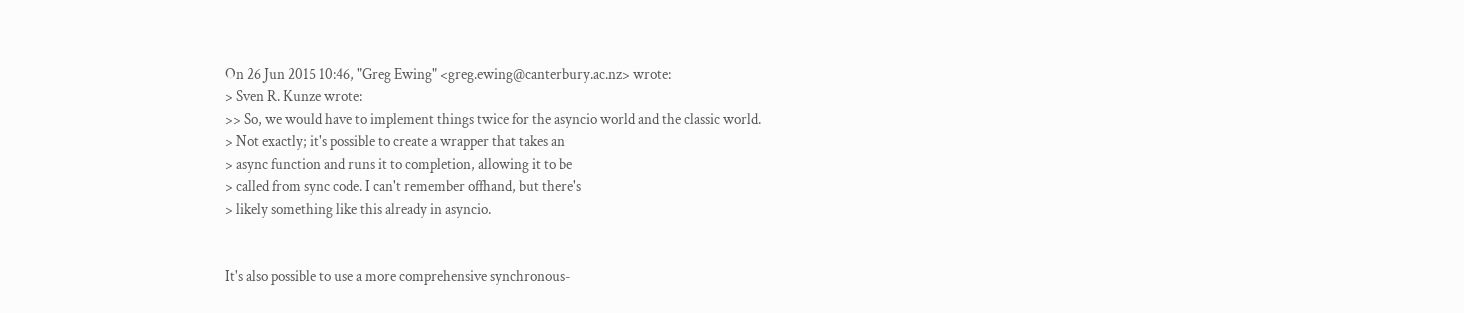On 26 Jun 2015 10:46, "Greg Ewing" <greg.ewing@canterbury.ac.nz> wrote:
> Sven R. Kunze wrote:
>> So, we would have to implement things twice for the asyncio world and the classic world.
> Not exactly; it's possible to create a wrapper that takes an
> async function and runs it to completion, allowing it to be
> called from sync code. I can't remember offhand, but there's
> likely something like this already in asyncio.


It's also possible to use a more comprehensive synchronous-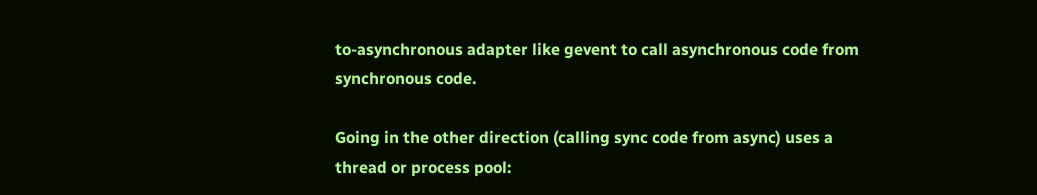to-asynchronous adapter like gevent to call asynchronous code from synchronous code.

Going in the other direction (calling sync code from async) uses a thread or process pool: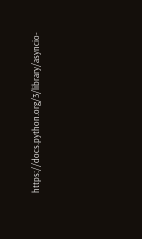https://docs.python.org/3/library/asyncio-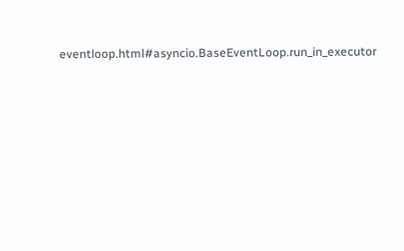eventloop.html#asyncio.BaseEventLoop.run_in_executor